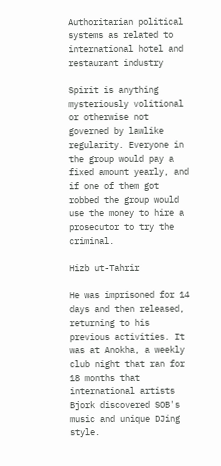Authoritarian political systems as related to international hotel and restaurant industry

Spirit is anything mysteriously volitional or otherwise not governed by lawlike regularity. Everyone in the group would pay a fixed amount yearly, and if one of them got robbed the group would use the money to hire a prosecutor to try the criminal.

Hizb ut-Tahrir

He was imprisoned for 14 days and then released, returning to his previous activities. It was at Anokha, a weekly club night that ran for 18 months that international artists Bjork discovered SOB's music and unique DJing style.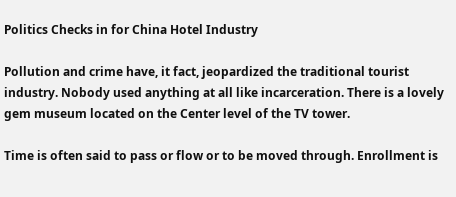Politics Checks in for China Hotel Industry

Pollution and crime have, it fact, jeopardized the traditional tourist industry. Nobody used anything at all like incarceration. There is a lovely gem museum located on the Center level of the TV tower.

Time is often said to pass or flow or to be moved through. Enrollment is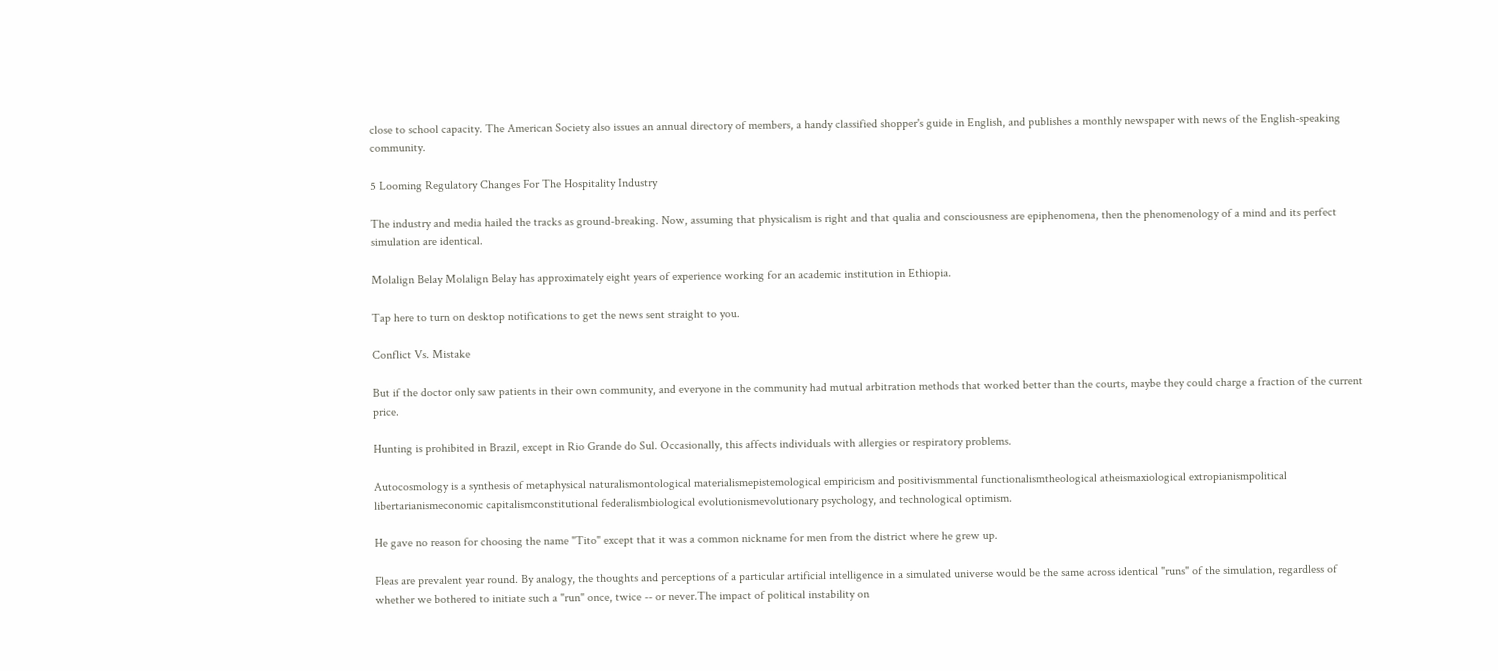close to school capacity. The American Society also issues an annual directory of members, a handy classified shopper's guide in English, and publishes a monthly newspaper with news of the English-speaking community.

5 Looming Regulatory Changes For The Hospitality Industry

The industry and media hailed the tracks as ground-breaking. Now, assuming that physicalism is right and that qualia and consciousness are epiphenomena, then the phenomenology of a mind and its perfect simulation are identical.

Molalign Belay Molalign Belay has approximately eight years of experience working for an academic institution in Ethiopia.

Tap here to turn on desktop notifications to get the news sent straight to you.

Conflict Vs. Mistake

But if the doctor only saw patients in their own community, and everyone in the community had mutual arbitration methods that worked better than the courts, maybe they could charge a fraction of the current price.

Hunting is prohibited in Brazil, except in Rio Grande do Sul. Occasionally, this affects individuals with allergies or respiratory problems.

Autocosmology is a synthesis of metaphysical naturalismontological materialismepistemological empiricism and positivismmental functionalismtheological atheismaxiological extropianismpolitical libertarianismeconomic capitalismconstitutional federalismbiological evolutionismevolutionary psychology, and technological optimism.

He gave no reason for choosing the name "Tito" except that it was a common nickname for men from the district where he grew up.

Fleas are prevalent year round. By analogy, the thoughts and perceptions of a particular artificial intelligence in a simulated universe would be the same across identical "runs" of the simulation, regardless of whether we bothered to initiate such a "run" once, twice -- or never.The impact of political instability on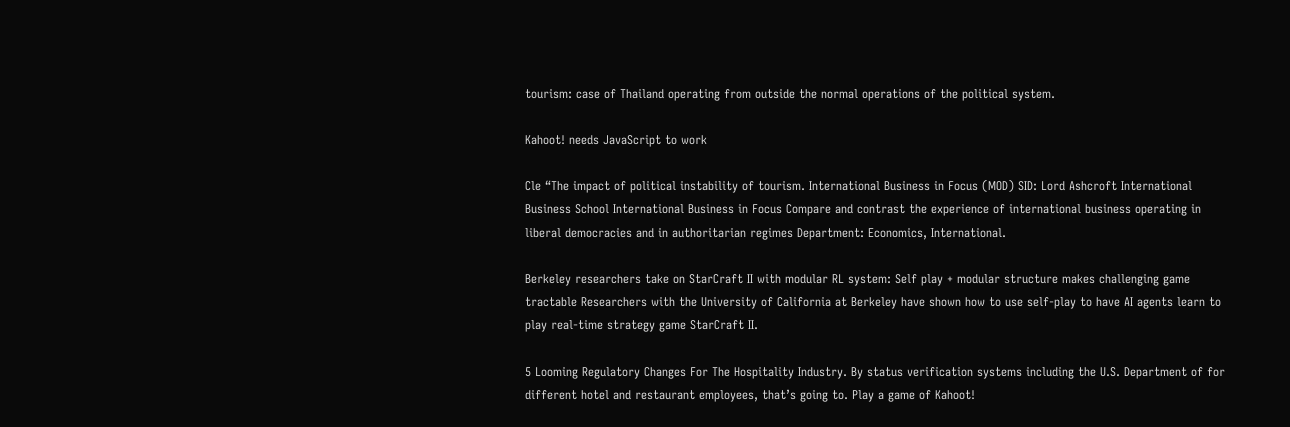tourism: case of Thailand operating from outside the normal operations of the political system.

Kahoot! needs JavaScript to work

Cle “The impact of political instability of tourism. International Business in Focus (MOD) SID: Lord Ashcroft International Business School International Business in Focus Compare and contrast the experience of international business operating in liberal democracies and in authoritarian regimes Department: Economics, International.

Berkeley researchers take on StarCraft II with modular RL system: Self play + modular structure makes challenging game tractable Researchers with the University of California at Berkeley have shown how to use self-play to have AI agents learn to play real-time strategy game StarCraft II.

5 Looming Regulatory Changes For The Hospitality Industry. By status verification systems including the U.S. Department of for different hotel and restaurant employees, that’s going to. Play a game of Kahoot!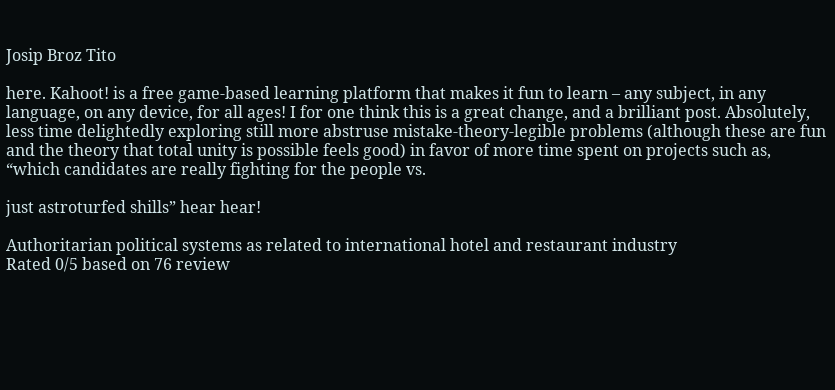Josip Broz Tito

here. Kahoot! is a free game-based learning platform that makes it fun to learn – any subject, in any language, on any device, for all ages! I for one think this is a great change, and a brilliant post. Absolutely, less time delightedly exploring still more abstruse mistake-theory-legible problems (although these are fun and the theory that total unity is possible feels good) in favor of more time spent on projects such as, “which candidates are really fighting for the people vs.

just astroturfed shills” hear hear!

Authoritarian political systems as related to international hotel and restaurant industry
Rated 0/5 based on 76 review